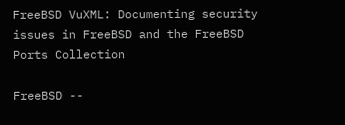FreeBSD VuXML: Documenting security issues in FreeBSD and the FreeBSD Ports Collection

FreeBSD --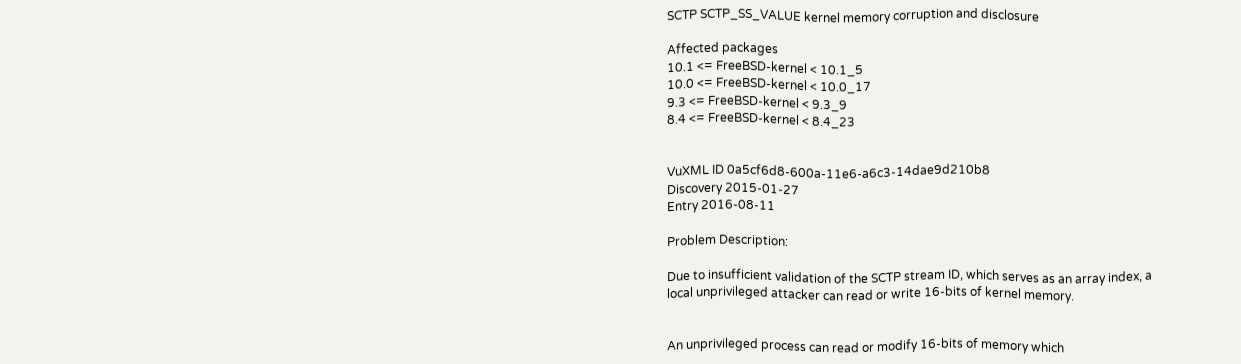SCTP SCTP_SS_VALUE kernel memory corruption and disclosure

Affected packages
10.1 <= FreeBSD-kernel < 10.1_5
10.0 <= FreeBSD-kernel < 10.0_17
9.3 <= FreeBSD-kernel < 9.3_9
8.4 <= FreeBSD-kernel < 8.4_23


VuXML ID 0a5cf6d8-600a-11e6-a6c3-14dae9d210b8
Discovery 2015-01-27
Entry 2016-08-11

Problem Description:

Due to insufficient validation of the SCTP stream ID, which serves as an array index, a local unprivileged attacker can read or write 16-bits of kernel memory.


An unprivileged process can read or modify 16-bits of memory which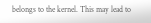belongs to the kernel. This may lead to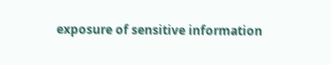exposure of sensitive information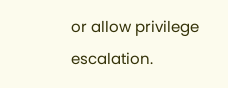or allow privilege escalation.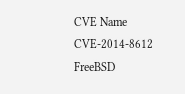CVE Name CVE-2014-8612
FreeBSD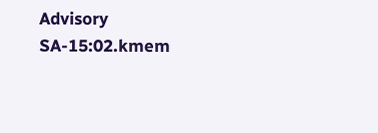Advisory SA-15:02.kmem